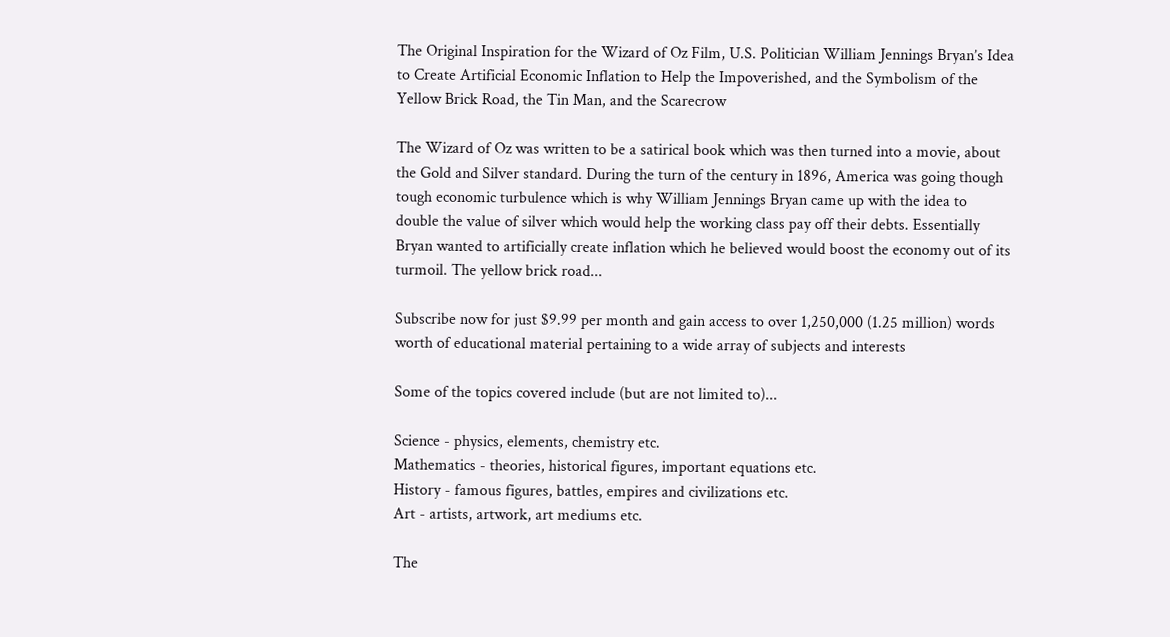The Original Inspiration for the Wizard of Oz Film, U.S. Politician William Jennings Bryan’s Idea to Create Artificial Economic Inflation to Help the Impoverished, and the Symbolism of the Yellow Brick Road, the Tin Man, and the Scarecrow

The Wizard of Oz was written to be a satirical book which was then turned into a movie, about the Gold and Silver standard. During the turn of the century in 1896, America was going though tough economic turbulence which is why William Jennings Bryan came up with the idea to double the value of silver which would help the working class pay off their debts. Essentially Bryan wanted to artificially create inflation which he believed would boost the economy out of its turmoil. The yellow brick road...

Subscribe now for just $9.99 per month and gain access to over 1,250,000 (1.25 million) words worth of educational material pertaining to a wide array of subjects and interests

Some of the topics covered include (but are not limited to)...

Science - physics, elements, chemistry etc.
Mathematics - theories, historical figures, important equations etc.
History - famous figures, battles, empires and civilizations etc.
Art - artists, artwork, art mediums etc.

The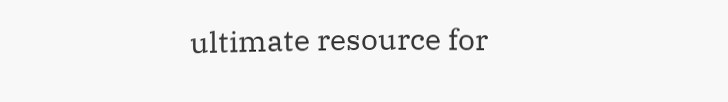ultimate resource for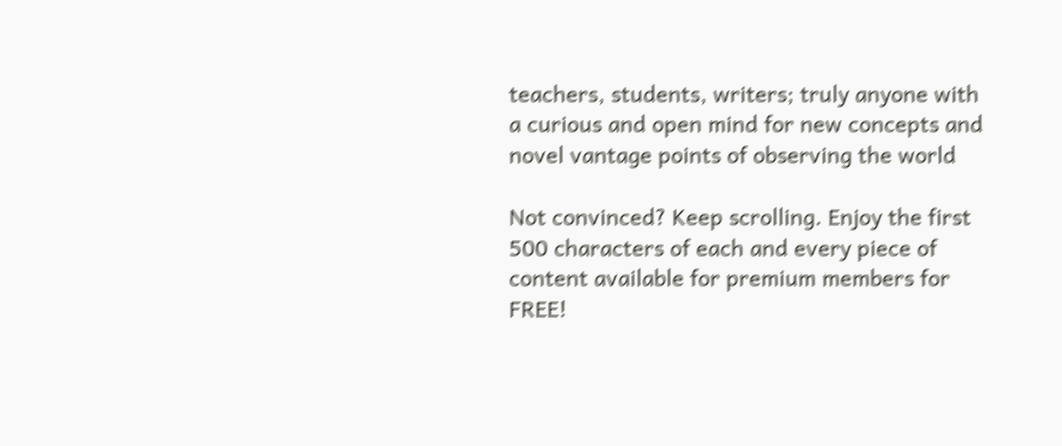teachers, students, writers; truly anyone with a curious and open mind for new concepts and novel vantage points of observing the world

Not convinced? Keep scrolling. Enjoy the first 500 characters of each and every piece of content available for premium members for FREE!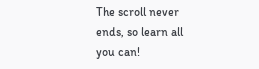The scroll never ends, so learn all you can!